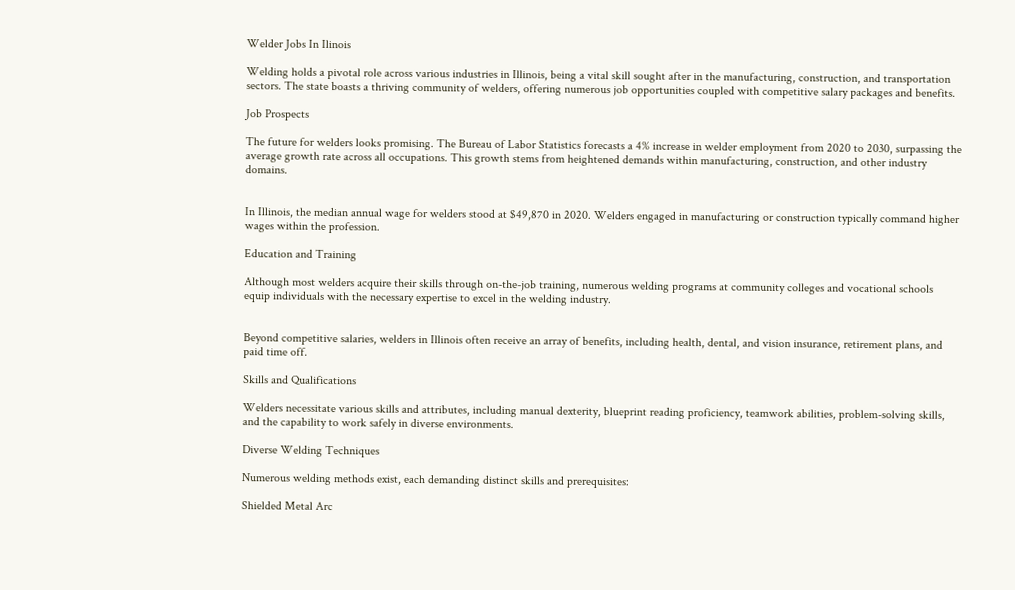Welder Jobs In Ilinois

Welding holds a pivotal role across various industries in Illinois, being a vital skill sought after in the manufacturing, construction, and transportation sectors. The state boasts a thriving community of welders, offering numerous job opportunities coupled with competitive salary packages and benefits.

Job Prospects

The future for welders looks promising. The Bureau of Labor Statistics forecasts a 4% increase in welder employment from 2020 to 2030, surpassing the average growth rate across all occupations. This growth stems from heightened demands within manufacturing, construction, and other industry domains.


In Illinois, the median annual wage for welders stood at $49,870 in 2020. Welders engaged in manufacturing or construction typically command higher wages within the profession.

Education and Training

Although most welders acquire their skills through on-the-job training, numerous welding programs at community colleges and vocational schools equip individuals with the necessary expertise to excel in the welding industry.


Beyond competitive salaries, welders in Illinois often receive an array of benefits, including health, dental, and vision insurance, retirement plans, and paid time off.

Skills and Qualifications

Welders necessitate various skills and attributes, including manual dexterity, blueprint reading proficiency, teamwork abilities, problem-solving skills, and the capability to work safely in diverse environments.

Diverse Welding Techniques

Numerous welding methods exist, each demanding distinct skills and prerequisites:

Shielded Metal Arc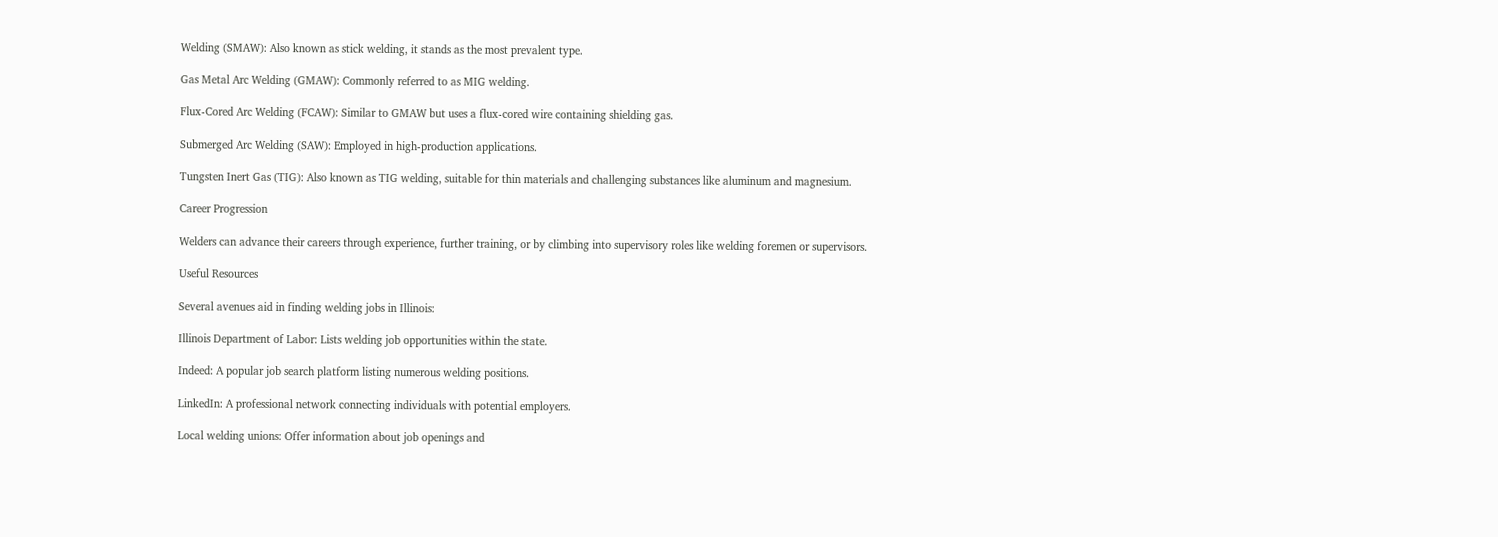Welding (SMAW): Also known as stick welding, it stands as the most prevalent type.

Gas Metal Arc Welding (GMAW): Commonly referred to as MIG welding.

Flux-Cored Arc Welding (FCAW): Similar to GMAW but uses a flux-cored wire containing shielding gas.

Submerged Arc Welding (SAW): Employed in high-production applications.

Tungsten Inert Gas (TIG): Also known as TIG welding, suitable for thin materials and challenging substances like aluminum and magnesium.

Career Progression

Welders can advance their careers through experience, further training, or by climbing into supervisory roles like welding foremen or supervisors.

Useful Resources

Several avenues aid in finding welding jobs in Illinois:

Illinois Department of Labor: Lists welding job opportunities within the state.

Indeed: A popular job search platform listing numerous welding positions.

LinkedIn: A professional network connecting individuals with potential employers.

Local welding unions: Offer information about job openings and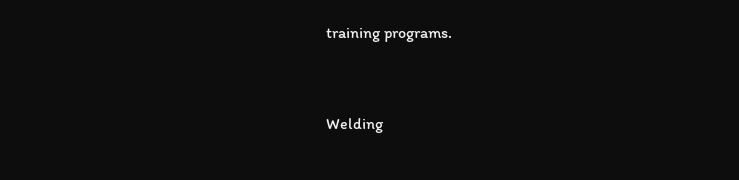training programs.


Welding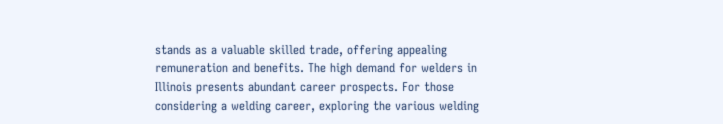stands as a valuable skilled trade, offering appealing remuneration and benefits. The high demand for welders in Illinois presents abundant career prospects. For those considering a welding career, exploring the various welding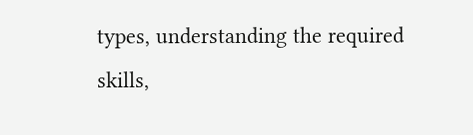types, understanding the required skills,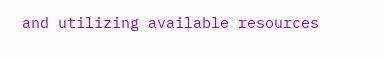and utilizing available resources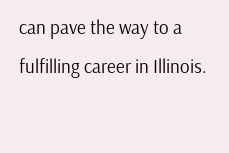can pave the way to a fulfilling career in Illinois.